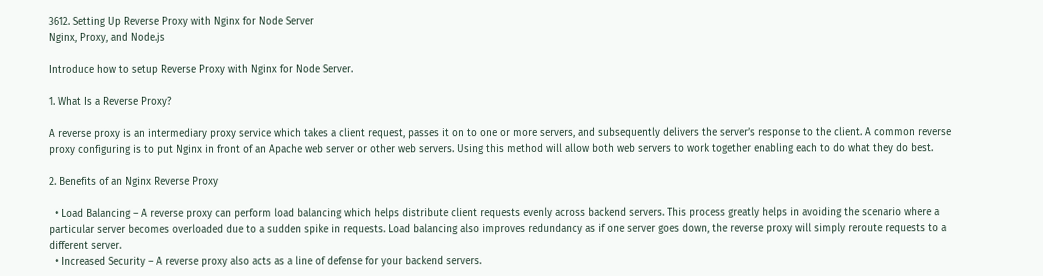3612. Setting Up Reverse Proxy with Nginx for Node Server
Nginx, Proxy, and Node.js

Introduce how to setup Reverse Proxy with Nginx for Node Server.

1. What Is a Reverse Proxy?

A reverse proxy is an intermediary proxy service which takes a client request, passes it on to one or more servers, and subsequently delivers the server’s response to the client. A common reverse proxy configuring is to put Nginx in front of an Apache web server or other web servers. Using this method will allow both web servers to work together enabling each to do what they do best.

2. Benefits of an Nginx Reverse Proxy

  • Load Balancing – A reverse proxy can perform load balancing which helps distribute client requests evenly across backend servers. This process greatly helps in avoiding the scenario where a particular server becomes overloaded due to a sudden spike in requests. Load balancing also improves redundancy as if one server goes down, the reverse proxy will simply reroute requests to a different server.
  • Increased Security – A reverse proxy also acts as a line of defense for your backend servers.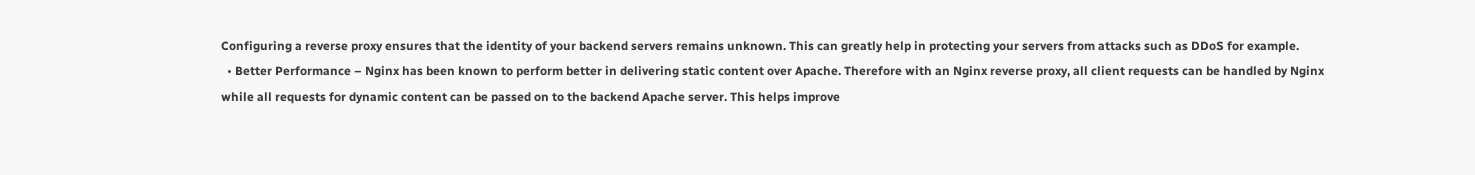Configuring a reverse proxy ensures that the identity of your backend servers remains unknown. This can greatly help in protecting your servers from attacks such as DDoS for example.
  • Better Performance – Nginx has been known to perform better in delivering static content over Apache. Therefore with an Nginx reverse proxy, all client requests can be handled by Nginx while all requests for dynamic content can be passed on to the backend Apache server. This helps improve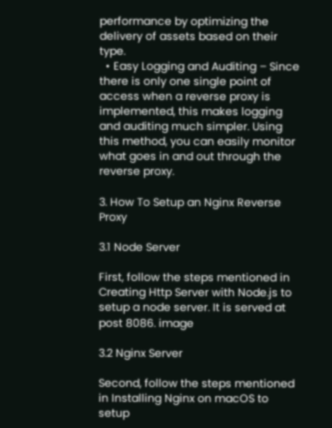performance by optimizing the delivery of assets based on their type.
  • Easy Logging and Auditing – Since there is only one single point of access when a reverse proxy is implemented, this makes logging and auditing much simpler. Using this method, you can easily monitor what goes in and out through the reverse proxy.

3. How To Setup an Nginx Reverse Proxy

3.1 Node Server

First, follow the steps mentioned in Creating Http Server with Node.js to setup a node server. It is served at post 8086. image

3.2 Nginx Server

Second, follow the steps mentioned in Installing Nginx on macOS to setup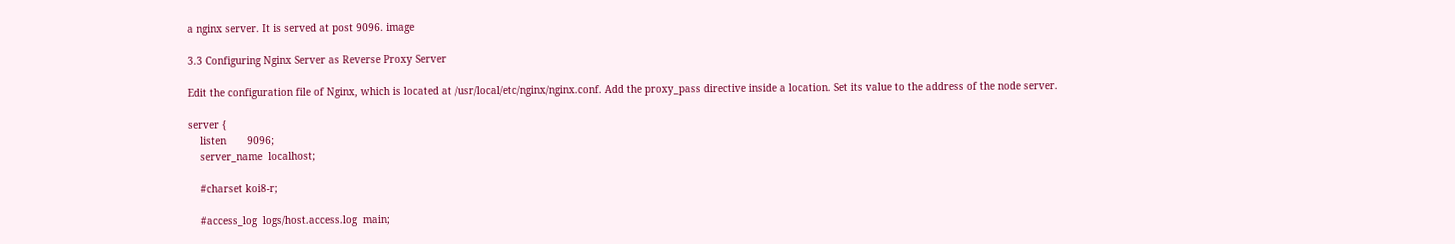a nginx server. It is served at post 9096. image

3.3 Configuring Nginx Server as Reverse Proxy Server

Edit the configuration file of Nginx, which is located at /usr/local/etc/nginx/nginx.conf. Add the proxy_pass directive inside a location. Set its value to the address of the node server.

server {
    listen       9096;
    server_name  localhost;

    #charset koi8-r;

    #access_log  logs/host.access.log  main;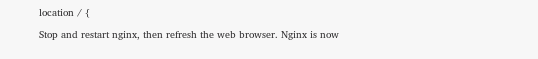location / {

Stop and restart nginx, then refresh the web browser. Nginx is now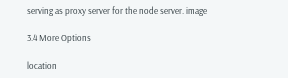serving as proxy server for the node server. image

3.4 More Options

location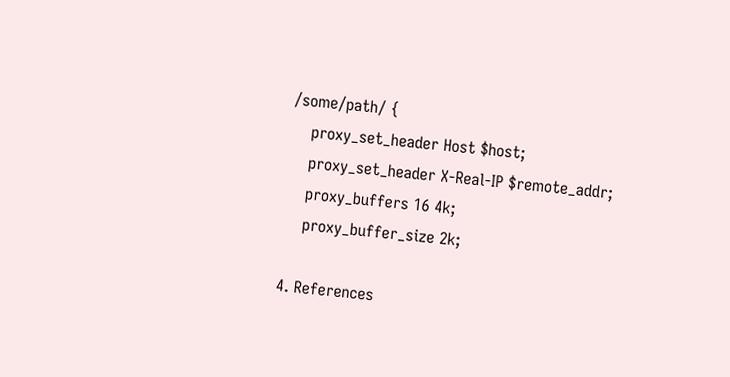/some/path/ {
    proxy_set_header Host $host;
    proxy_set_header X-Real-IP $remote_addr;
    proxy_buffers 16 4k;
    proxy_buffer_size 2k;

4. References